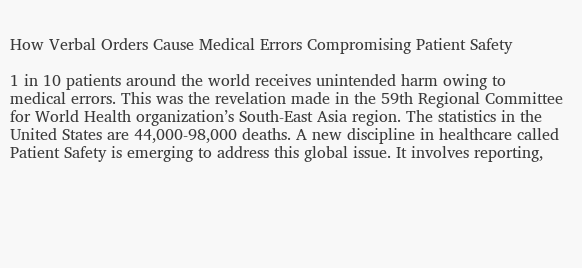How Verbal Orders Cause Medical Errors Compromising Patient Safety

1 in 10 patients around the world receives unintended harm owing to medical errors. This was the revelation made in the 59th Regional Committee for World Health organization’s South-East Asia region. The statistics in the United States are 44,000-98,000 deaths. A new discipline in healthcare called Patient Safety is emerging to address this global issue. It involves reporting,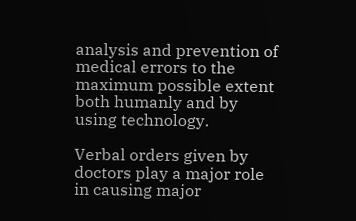analysis and prevention of medical errors to the maximum possible extent both humanly and by using technology.

Verbal orders given by doctors play a major role in causing major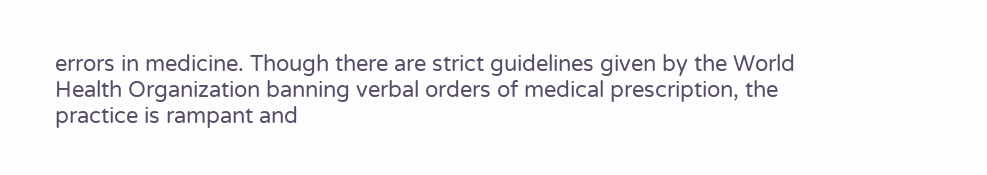errors in medicine. Though there are strict guidelines given by the World Health Organization banning verbal orders of medical prescription, the practice is rampant and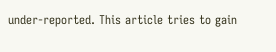under-reported. This article tries to gain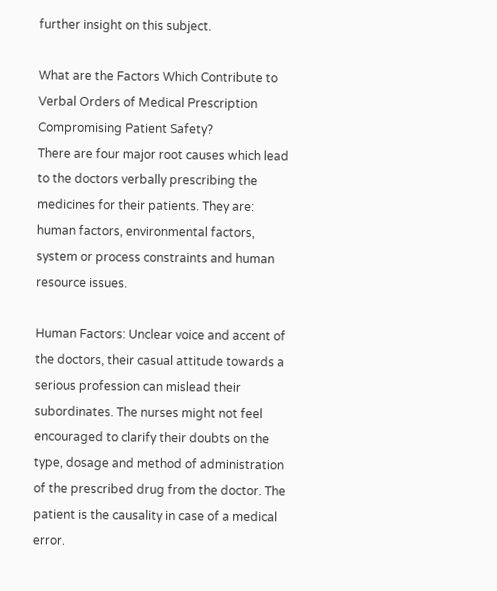further insight on this subject.

What are the Factors Which Contribute to Verbal Orders of Medical Prescription Compromising Patient Safety?
There are four major root causes which lead to the doctors verbally prescribing the medicines for their patients. They are: human factors, environmental factors, system or process constraints and human resource issues.

Human Factors: Unclear voice and accent of the doctors, their casual attitude towards a serious profession can mislead their subordinates. The nurses might not feel encouraged to clarify their doubts on the type, dosage and method of administration of the prescribed drug from the doctor. The patient is the causality in case of a medical error.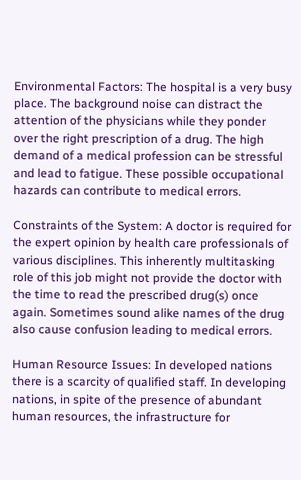Environmental Factors: The hospital is a very busy place. The background noise can distract the attention of the physicians while they ponder over the right prescription of a drug. The high demand of a medical profession can be stressful and lead to fatigue. These possible occupational hazards can contribute to medical errors.

Constraints of the System: A doctor is required for the expert opinion by health care professionals of various disciplines. This inherently multitasking role of this job might not provide the doctor with the time to read the prescribed drug(s) once again. Sometimes sound alike names of the drug also cause confusion leading to medical errors.

Human Resource Issues: In developed nations there is a scarcity of qualified staff. In developing nations, in spite of the presence of abundant human resources, the infrastructure for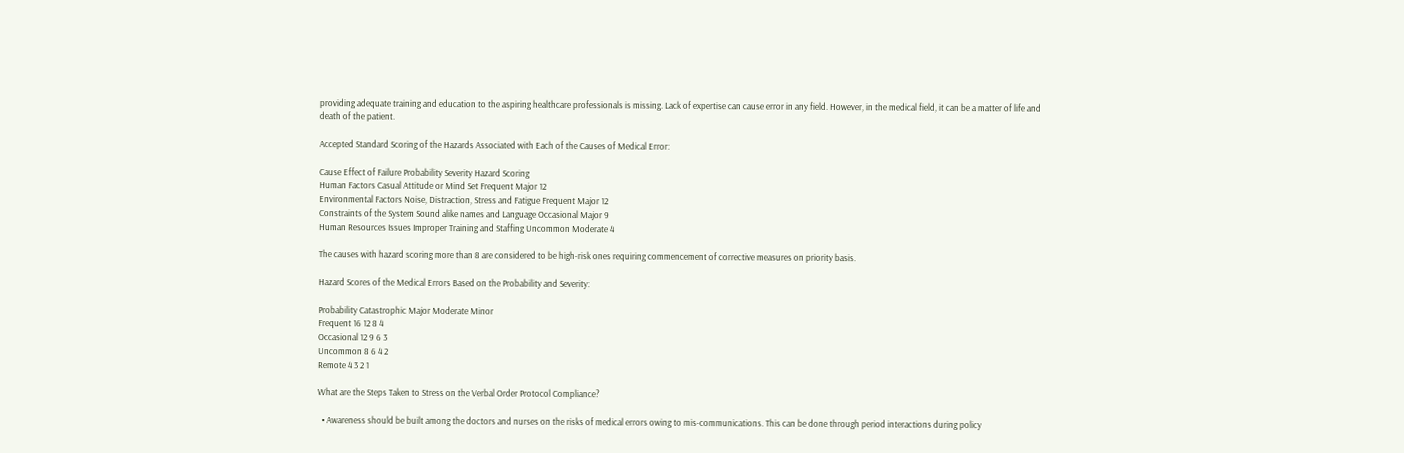providing adequate training and education to the aspiring healthcare professionals is missing. Lack of expertise can cause error in any field. However, in the medical field, it can be a matter of life and death of the patient.

Accepted Standard Scoring of the Hazards Associated with Each of the Causes of Medical Error:

Cause Effect of Failure Probability Severity Hazard Scoring
Human Factors Casual Attitude or Mind Set Frequent Major 12
Environmental Factors Noise, Distraction, Stress and Fatigue Frequent Major 12
Constraints of the System Sound alike names and Language Occasional Major 9
Human Resources Issues Improper Training and Staffing Uncommon Moderate 4

The causes with hazard scoring more than 8 are considered to be high-risk ones requiring commencement of corrective measures on priority basis.

Hazard Scores of the Medical Errors Based on the Probability and Severity:

Probability Catastrophic Major Moderate Minor
Frequent 16 12 8 4
Occasional 12 9 6 3
Uncommon 8 6 4 2
Remote 4 3 2 1

What are the Steps Taken to Stress on the Verbal Order Protocol Compliance?

  • Awareness should be built among the doctors and nurses on the risks of medical errors owing to mis-communications. This can be done through period interactions during policy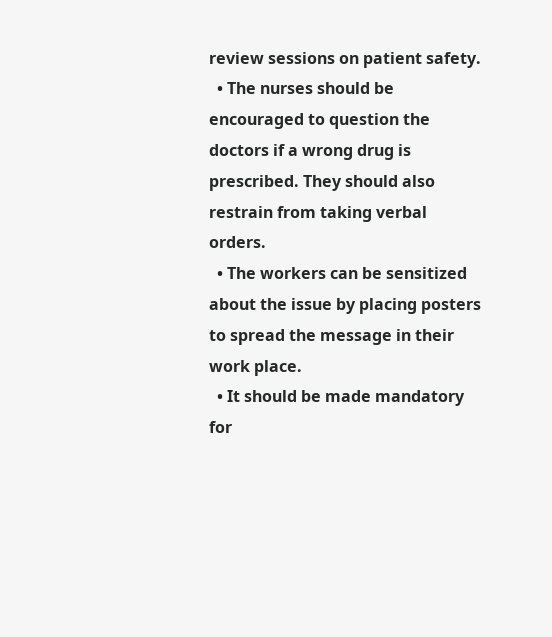review sessions on patient safety.
  • The nurses should be encouraged to question the doctors if a wrong drug is prescribed. They should also restrain from taking verbal orders.
  • The workers can be sensitized about the issue by placing posters to spread the message in their work place.
  • It should be made mandatory for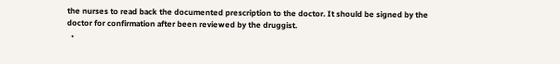the nurses to read back the documented prescription to the doctor. It should be signed by the doctor for confirmation after been reviewed by the druggist.
  •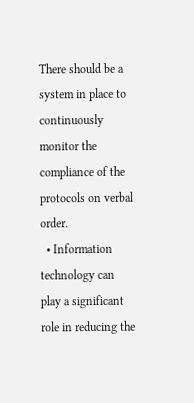There should be a system in place to continuously monitor the compliance of the protocols on verbal order.
  • Information technology can play a significant role in reducing the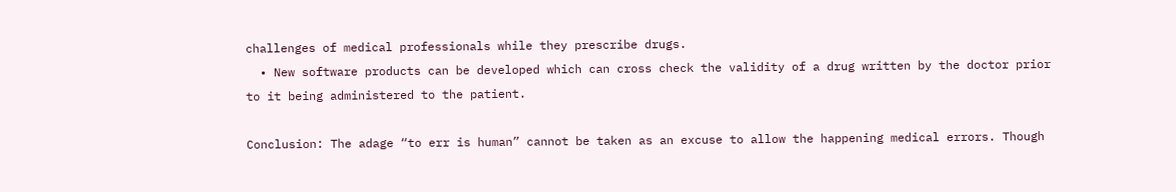challenges of medical professionals while they prescribe drugs.
  • New software products can be developed which can cross check the validity of a drug written by the doctor prior to it being administered to the patient.

Conclusion: The adage “to err is human” cannot be taken as an excuse to allow the happening medical errors. Though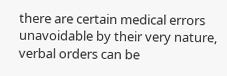there are certain medical errors unavoidable by their very nature, verbal orders can be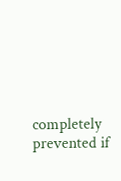completely prevented if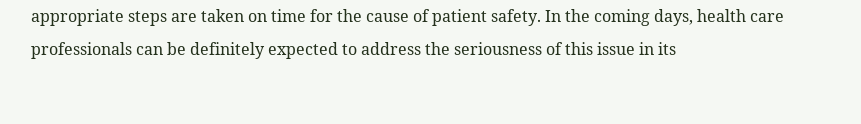appropriate steps are taken on time for the cause of patient safety. In the coming days, health care professionals can be definitely expected to address the seriousness of this issue in its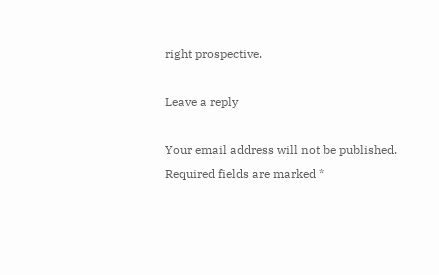right prospective.

Leave a reply

Your email address will not be published. Required fields are marked *